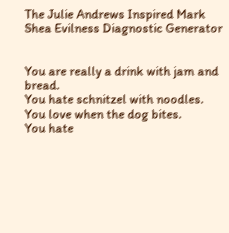The Julie Andrews Inspired Mark Shea Evilness Diagnostic Generator


You are really a drink with jam and bread.
You hate schnitzel with noodles.
You love when the dog bites.
You hate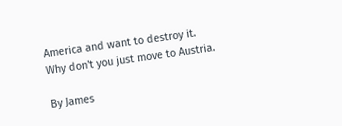America and want to destroy it.
Why don't you just move to Austria.

By James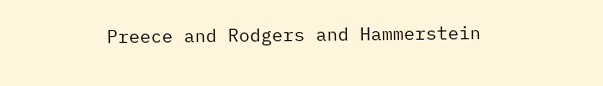Preece and Rodgers and Hammerstein